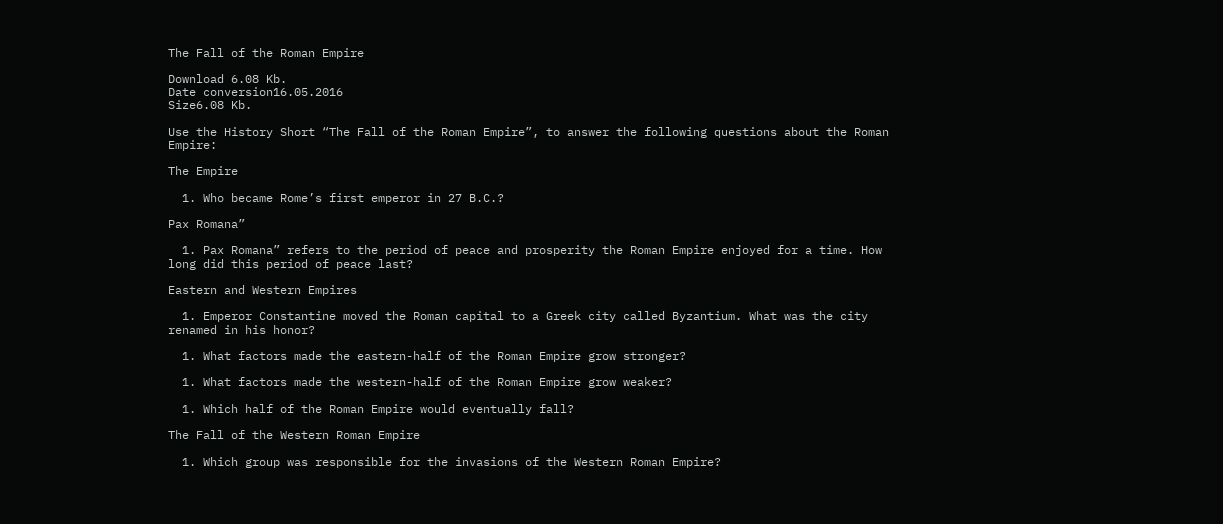The Fall of the Roman Empire

Download 6.08 Kb.
Date conversion16.05.2016
Size6.08 Kb.

Use the History Short “The Fall of the Roman Empire”, to answer the following questions about the Roman Empire:

The Empire

  1. Who became Rome’s first emperor in 27 B.C.?

Pax Romana”

  1. Pax Romana” refers to the period of peace and prosperity the Roman Empire enjoyed for a time. How long did this period of peace last?

Eastern and Western Empires

  1. Emperor Constantine moved the Roman capital to a Greek city called Byzantium. What was the city renamed in his honor?

  1. What factors made the eastern-half of the Roman Empire grow stronger?

  1. What factors made the western-half of the Roman Empire grow weaker?

  1. Which half of the Roman Empire would eventually fall?

The Fall of the Western Roman Empire

  1. Which group was responsible for the invasions of the Western Roman Empire?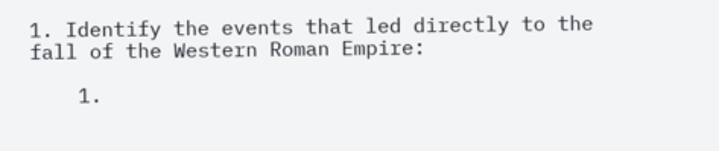1. Identify the events that led directly to the fall of the Western Roman Empire:

    1.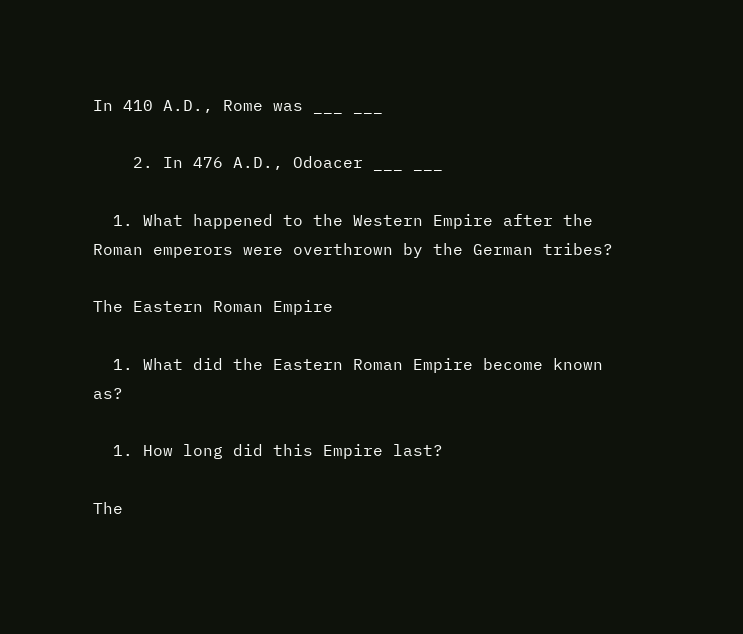In 410 A.D., Rome was ___ ___

    2. In 476 A.D., Odoacer ___ ___

  1. What happened to the Western Empire after the Roman emperors were overthrown by the German tribes?

The Eastern Roman Empire

  1. What did the Eastern Roman Empire become known as?

  1. How long did this Empire last?

The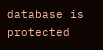database is protected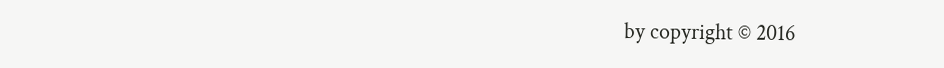by copyright © 2016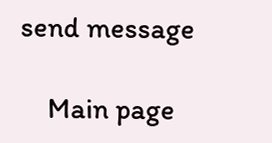send message

    Main page